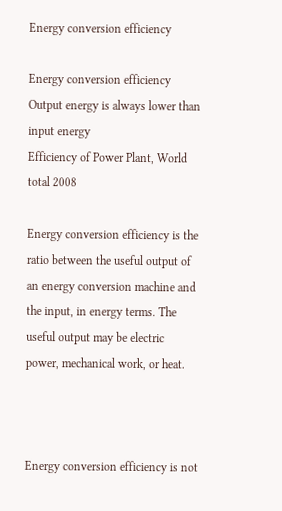Energy conversion efficiency

Energy conversion efficiency
Output energy is always lower than input energy
Efficiency of Power Plant, World total 2008

Energy conversion efficiency is the ratio between the useful output of an energy conversion machine and the input, in energy terms. The useful output may be electric power, mechanical work, or heat.



Energy conversion efficiency is not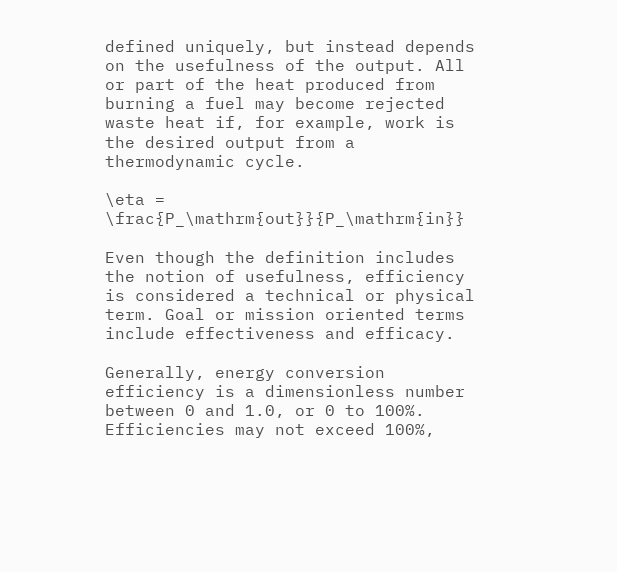defined uniquely, but instead depends on the usefulness of the output. All or part of the heat produced from burning a fuel may become rejected waste heat if, for example, work is the desired output from a thermodynamic cycle.

\eta = \frac{P_\mathrm{out}}{P_\mathrm{in}}

Even though the definition includes the notion of usefulness, efficiency is considered a technical or physical term. Goal or mission oriented terms include effectiveness and efficacy.

Generally, energy conversion efficiency is a dimensionless number between 0 and 1.0, or 0 to 100%. Efficiencies may not exceed 100%,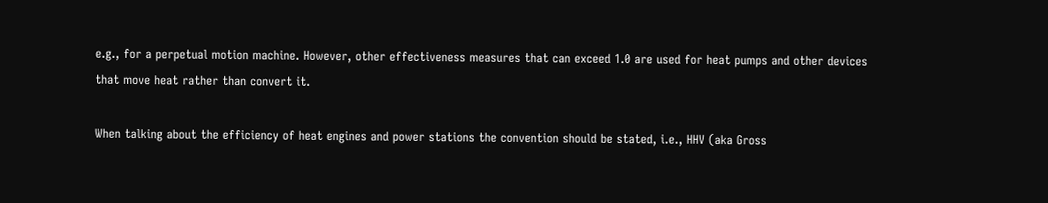e.g., for a perpetual motion machine. However, other effectiveness measures that can exceed 1.0 are used for heat pumps and other devices that move heat rather than convert it.

When talking about the efficiency of heat engines and power stations the convention should be stated, i.e., HHV (aka Gross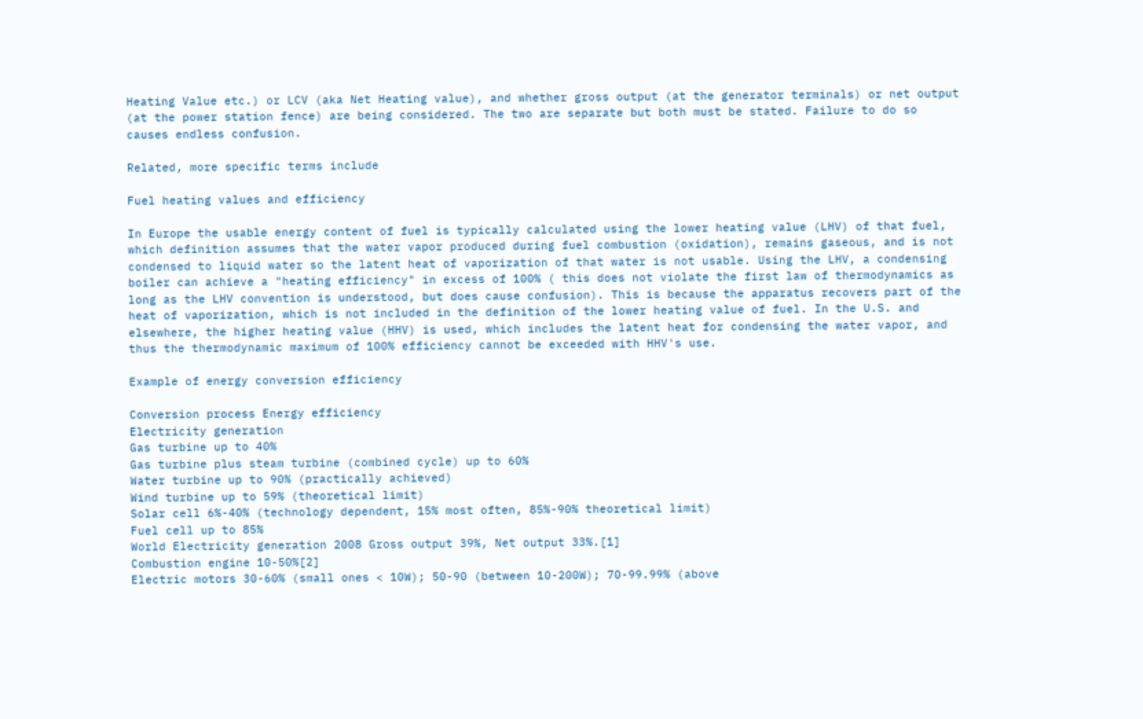Heating Value etc.) or LCV (aka Net Heating value), and whether gross output (at the generator terminals) or net output (at the power station fence) are being considered. The two are separate but both must be stated. Failure to do so causes endless confusion.

Related, more specific terms include

Fuel heating values and efficiency

In Europe the usable energy content of fuel is typically calculated using the lower heating value (LHV) of that fuel, which definition assumes that the water vapor produced during fuel combustion (oxidation), remains gaseous, and is not condensed to liquid water so the latent heat of vaporization of that water is not usable. Using the LHV, a condensing boiler can achieve a "heating efficiency" in excess of 100% ( this does not violate the first law of thermodynamics as long as the LHV convention is understood, but does cause confusion). This is because the apparatus recovers part of the heat of vaporization, which is not included in the definition of the lower heating value of fuel. In the U.S. and elsewhere, the higher heating value (HHV) is used, which includes the latent heat for condensing the water vapor, and thus the thermodynamic maximum of 100% efficiency cannot be exceeded with HHV's use.

Example of energy conversion efficiency

Conversion process Energy efficiency
Electricity generation
Gas turbine up to 40%
Gas turbine plus steam turbine (combined cycle) up to 60%
Water turbine up to 90% (practically achieved)
Wind turbine up to 59% (theoretical limit)
Solar cell 6%-40% (technology dependent, 15% most often, 85%-90% theoretical limit)
Fuel cell up to 85%
World Electricity generation 2008 Gross output 39%, Net output 33%.[1]
Combustion engine 10-50%[2]
Electric motors 30-60% (small ones < 10W); 50-90 (between 10-200W); 70-99.99% (above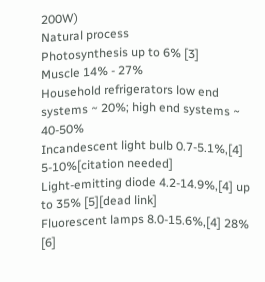200W)
Natural process
Photosynthesis up to 6% [3]
Muscle 14% - 27%
Household refrigerators low end systems ~ 20%; high end systems ~ 40-50%
Incandescent light bulb 0.7-5.1%,[4] 5-10%[citation needed]
Light-emitting diode 4.2-14.9%,[4] up to 35% [5][dead link]
Fluorescent lamps 8.0-15.6%,[4] 28% [6]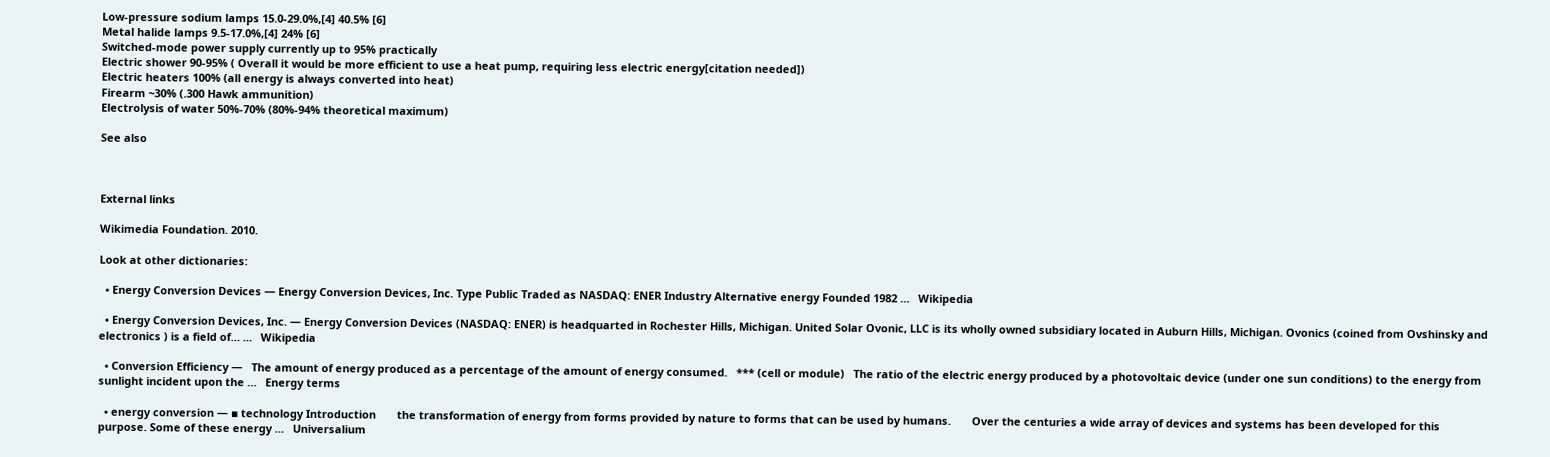Low-pressure sodium lamps 15.0-29.0%,[4] 40.5% [6]
Metal halide lamps 9.5-17.0%,[4] 24% [6]
Switched-mode power supply currently up to 95% practically
Electric shower 90-95% ( Overall it would be more efficient to use a heat pump, requiring less electric energy[citation needed])
Electric heaters 100% (all energy is always converted into heat)
Firearm ~30% (.300 Hawk ammunition)
Electrolysis of water 50%-70% (80%-94% theoretical maximum)

See also



External links

Wikimedia Foundation. 2010.

Look at other dictionaries:

  • Energy Conversion Devices — Energy Conversion Devices, Inc. Type Public Traded as NASDAQ: ENER Industry Alternative energy Founded 1982 …   Wikipedia

  • Energy Conversion Devices, Inc. — Energy Conversion Devices (NASDAQ: ENER) is headquarted in Rochester Hills, Michigan. United Solar Ovonic, LLC is its wholly owned subsidiary located in Auburn Hills, Michigan. Ovonics (coined from Ovshinsky and electronics ) is a field of… …   Wikipedia

  • Conversion Efficiency —   The amount of energy produced as a percentage of the amount of energy consumed.   *** (cell or module)   The ratio of the electric energy produced by a photovoltaic device (under one sun conditions) to the energy from sunlight incident upon the …   Energy terms

  • energy conversion — ▪ technology Introduction       the transformation of energy from forms provided by nature to forms that can be used by humans.       Over the centuries a wide array of devices and systems has been developed for this purpose. Some of these energy …   Universalium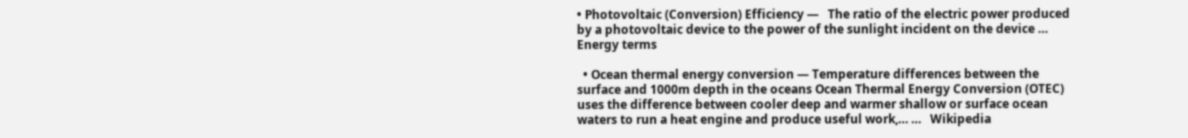• Photovoltaic (Conversion) Efficiency —   The ratio of the electric power produced by a photovoltaic device to the power of the sunlight incident on the device …   Energy terms

  • Ocean thermal energy conversion — Temperature differences between the surface and 1000m depth in the oceans Ocean Thermal Energy Conversion (OTEC) uses the difference between cooler deep and warmer shallow or surface ocean waters to run a heat engine and produce useful work,… …   Wikipedia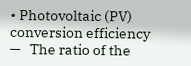• Photovoltaic (PV) conversion efficiency —   The ratio of the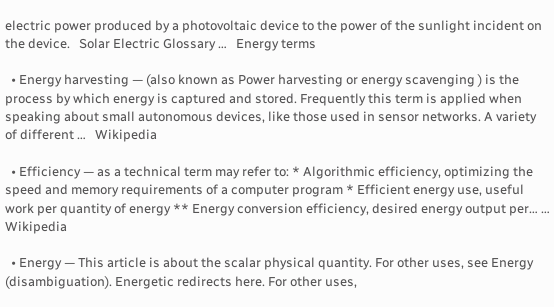electric power produced by a photovoltaic device to the power of the sunlight incident on the device.   Solar Electric Glossary …   Energy terms

  • Energy harvesting — (also known as Power harvesting or energy scavenging ) is the process by which energy is captured and stored. Frequently this term is applied when speaking about small autonomous devices, like those used in sensor networks. A variety of different …   Wikipedia

  • Efficiency — as a technical term may refer to: * Algorithmic efficiency, optimizing the speed and memory requirements of a computer program * Efficient energy use, useful work per quantity of energy ** Energy conversion efficiency, desired energy output per… …   Wikipedia

  • Energy — This article is about the scalar physical quantity. For other uses, see Energy (disambiguation). Energetic redirects here. For other uses,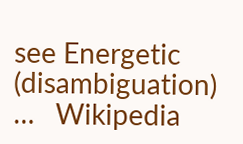see Energetic (disambiguation) …   Wikipedia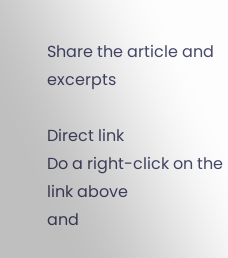Share the article and excerpts

Direct link
Do a right-click on the link above
and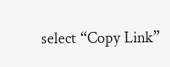select “Copy Link”